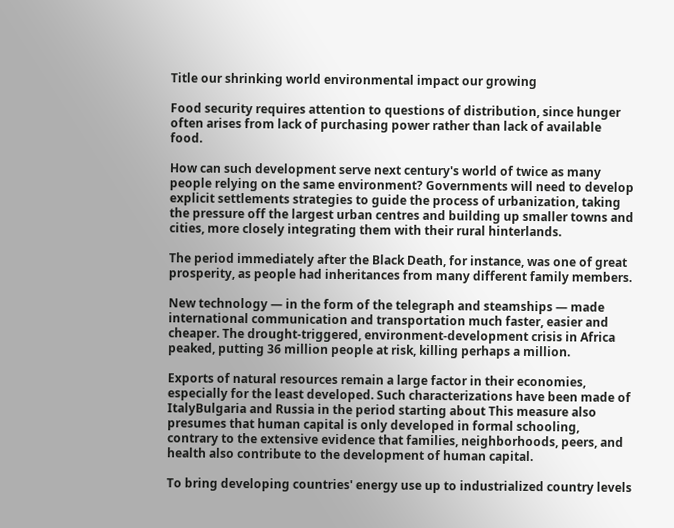Title our shrinking world environmental impact our growing

Food security requires attention to questions of distribution, since hunger often arises from lack of purchasing power rather than lack of available food.

How can such development serve next century's world of twice as many people relying on the same environment? Governments will need to develop explicit settlements strategies to guide the process of urbanization, taking the pressure off the largest urban centres and building up smaller towns and cities, more closely integrating them with their rural hinterlands.

The period immediately after the Black Death, for instance, was one of great prosperity, as people had inheritances from many different family members.

New technology — in the form of the telegraph and steamships — made international communication and transportation much faster, easier and cheaper. The drought-triggered, environment-development crisis in Africa peaked, putting 36 million people at risk, killing perhaps a million.

Exports of natural resources remain a large factor in their economies, especially for the least developed. Such characterizations have been made of ItalyBulgaria and Russia in the period starting about This measure also presumes that human capital is only developed in formal schooling, contrary to the extensive evidence that families, neighborhoods, peers, and health also contribute to the development of human capital.

To bring developing countries' energy use up to industrialized country levels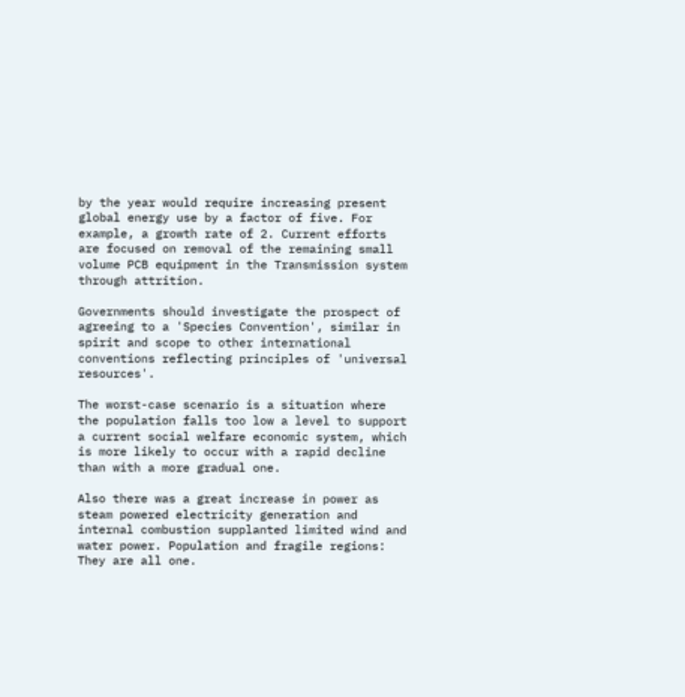by the year would require increasing present global energy use by a factor of five. For example, a growth rate of 2. Current efforts are focused on removal of the remaining small volume PCB equipment in the Transmission system through attrition.

Governments should investigate the prospect of agreeing to a 'Species Convention', similar in spirit and scope to other international conventions reflecting principles of 'universal resources'.

The worst-case scenario is a situation where the population falls too low a level to support a current social welfare economic system, which is more likely to occur with a rapid decline than with a more gradual one.

Also there was a great increase in power as steam powered electricity generation and internal combustion supplanted limited wind and water power. Population and fragile regions: They are all one.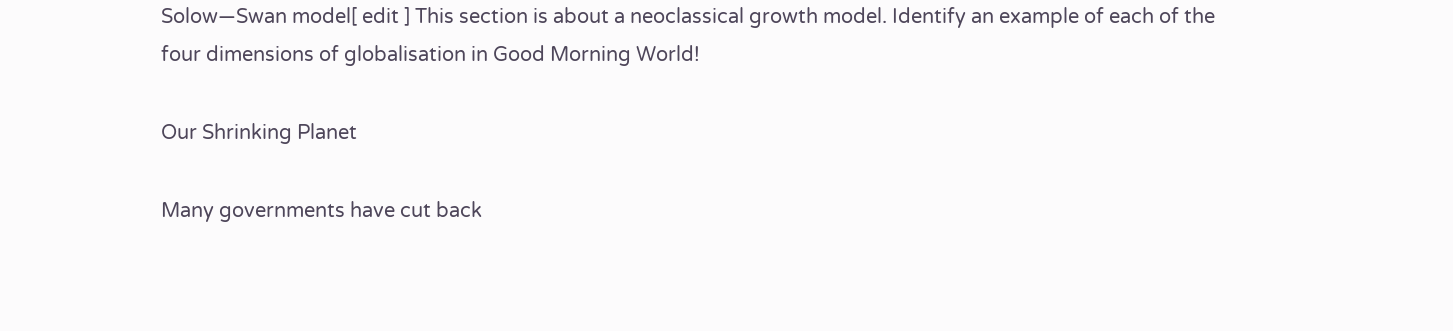Solow—Swan model[ edit ] This section is about a neoclassical growth model. Identify an example of each of the four dimensions of globalisation in Good Morning World!

Our Shrinking Planet

Many governments have cut back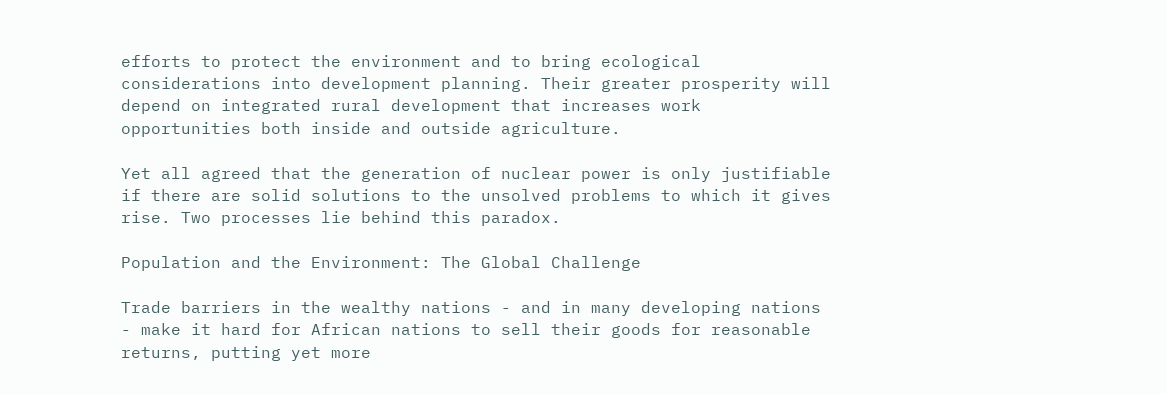efforts to protect the environment and to bring ecological considerations into development planning. Their greater prosperity will depend on integrated rural development that increases work opportunities both inside and outside agriculture.

Yet all agreed that the generation of nuclear power is only justifiable if there are solid solutions to the unsolved problems to which it gives rise. Two processes lie behind this paradox.

Population and the Environment: The Global Challenge

Trade barriers in the wealthy nations - and in many developing nations - make it hard for African nations to sell their goods for reasonable returns, putting yet more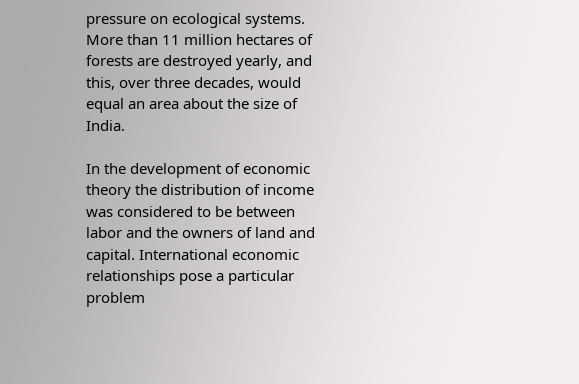pressure on ecological systems. More than 11 million hectares of forests are destroyed yearly, and this, over three decades, would equal an area about the size of India.

In the development of economic theory the distribution of income was considered to be between labor and the owners of land and capital. International economic relationships pose a particular problem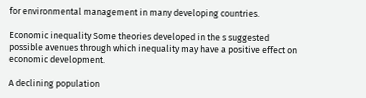for environmental management in many developing countries.

Economic inequality Some theories developed in the s suggested possible avenues through which inequality may have a positive effect on economic development.

A declining population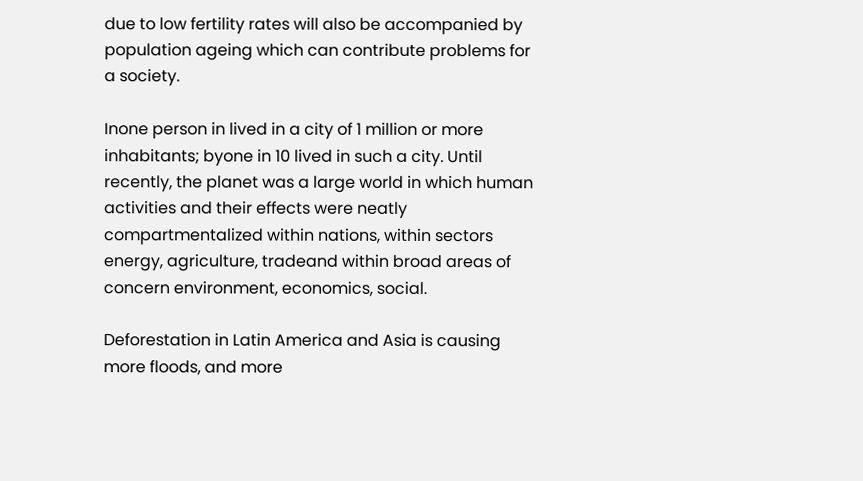due to low fertility rates will also be accompanied by population ageing which can contribute problems for a society.

Inone person in lived in a city of 1 million or more inhabitants; byone in 10 lived in such a city. Until recently, the planet was a large world in which human activities and their effects were neatly compartmentalized within nations, within sectors energy, agriculture, tradeand within broad areas of concern environment, economics, social.

Deforestation in Latin America and Asia is causing more floods, and more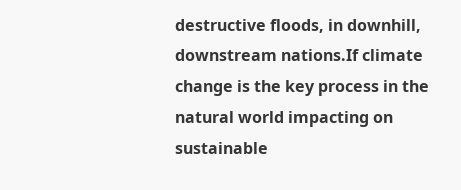destructive floods, in downhill, downstream nations.If climate change is the key process in the natural world impacting on sustainable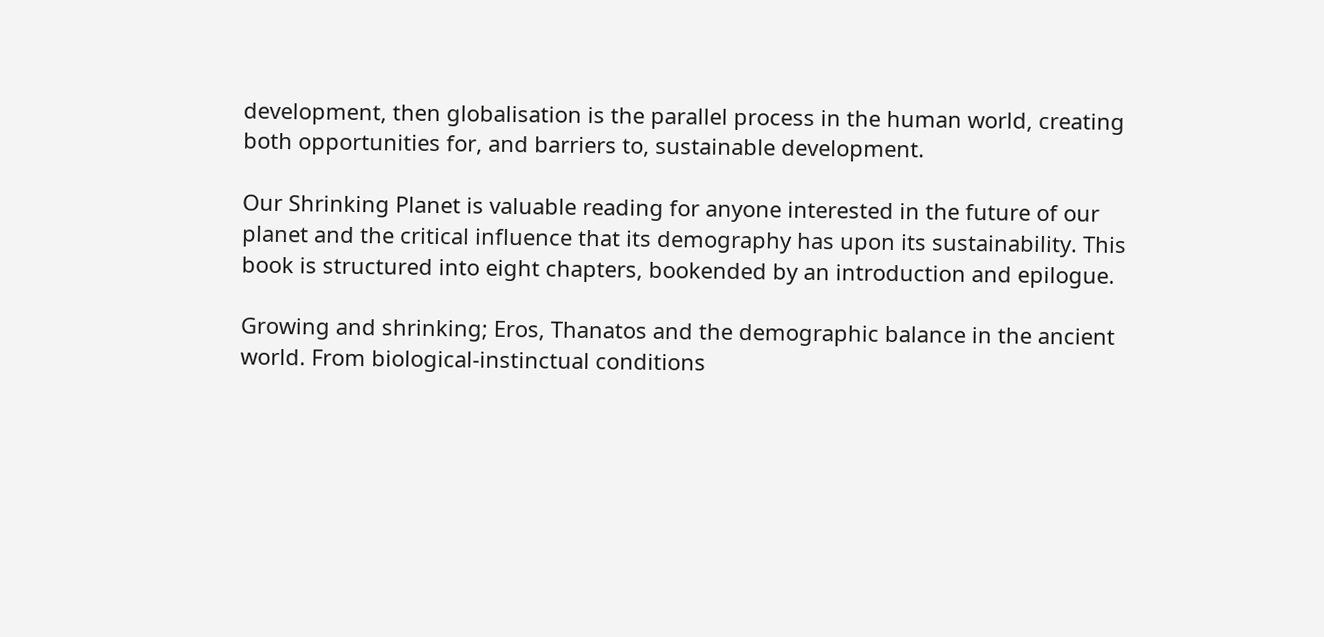development, then globalisation is the parallel process in the human world, creating both opportunities for, and barriers to, sustainable development.

Our Shrinking Planet is valuable reading for anyone interested in the future of our planet and the critical influence that its demography has upon its sustainability. This book is structured into eight chapters, bookended by an introduction and epilogue.

Growing and shrinking; Eros, Thanatos and the demographic balance in the ancient world. From biological-instinctual conditions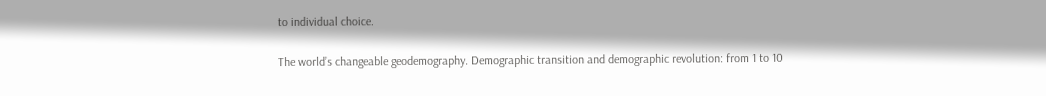to individual choice.

The world’s changeable geodemography. Demographic transition and demographic revolution: from 1 to 10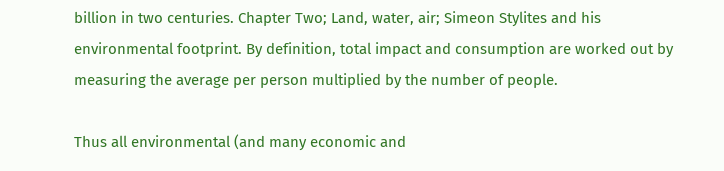billion in two centuries. Chapter Two; Land, water, air; Simeon Stylites and his environmental footprint. By definition, total impact and consumption are worked out by measuring the average per person multiplied by the number of people.

Thus all environmental (and many economic and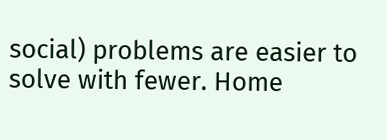social) problems are easier to solve with fewer. Home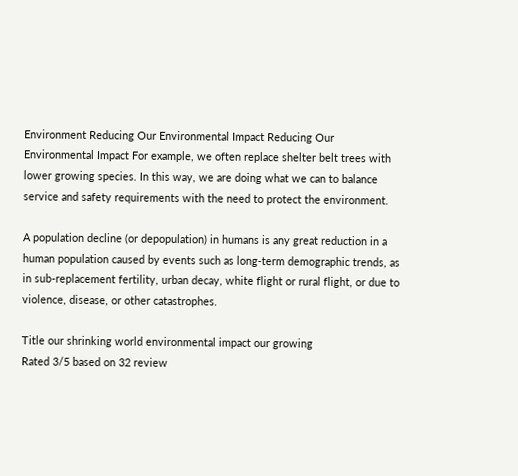Environment Reducing Our Environmental Impact Reducing Our Environmental Impact For example, we often replace shelter belt trees with lower growing species. In this way, we are doing what we can to balance service and safety requirements with the need to protect the environment.

A population decline (or depopulation) in humans is any great reduction in a human population caused by events such as long-term demographic trends, as in sub-replacement fertility, urban decay, white flight or rural flight, or due to violence, disease, or other catastrophes.

Title our shrinking world environmental impact our growing
Rated 3/5 based on 32 review